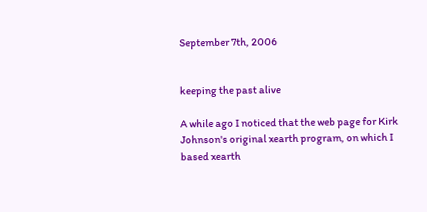September 7th, 2006


keeping the past alive

A while ago I noticed that the web page for Kirk Johnson's original xearth program, on which I based xearth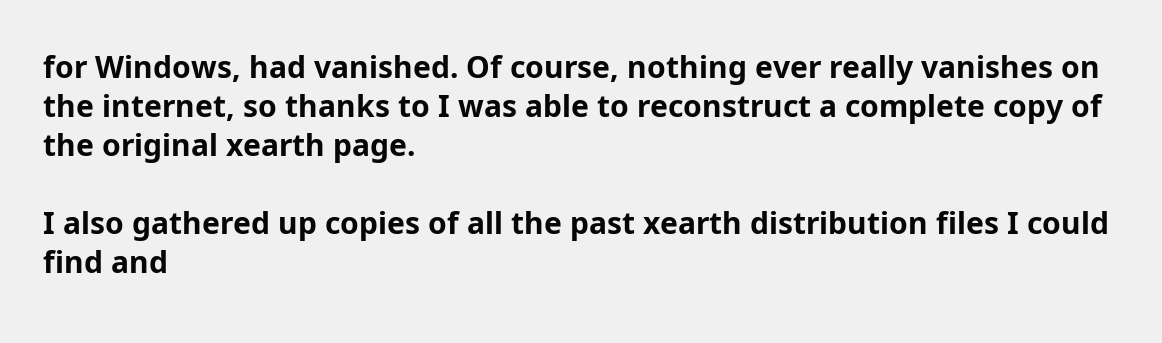for Windows, had vanished. Of course, nothing ever really vanishes on the internet, so thanks to I was able to reconstruct a complete copy of the original xearth page.

I also gathered up copies of all the past xearth distribution files I could find and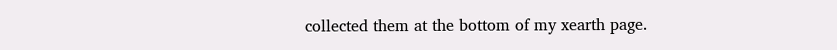collected them at the bottom of my xearth page.